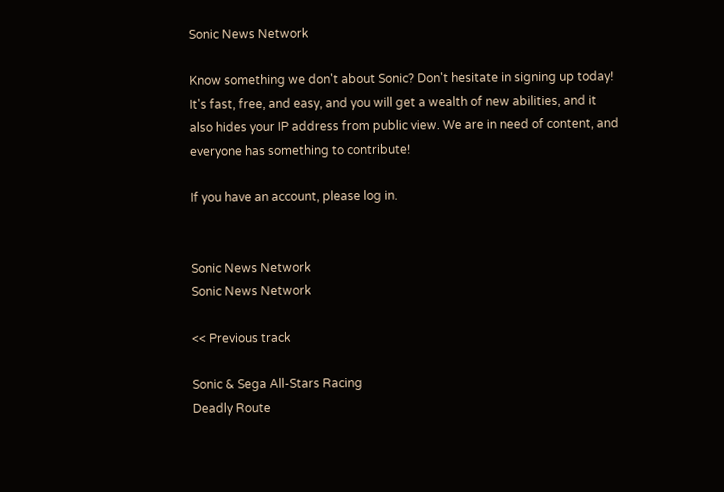Sonic News Network

Know something we don't about Sonic? Don't hesitate in signing up today! It's fast, free, and easy, and you will get a wealth of new abilities, and it also hides your IP address from public view. We are in need of content, and everyone has something to contribute!

If you have an account, please log in.


Sonic News Network
Sonic News Network

<< Previous track

Sonic & Sega All-Stars Racing
Deadly Route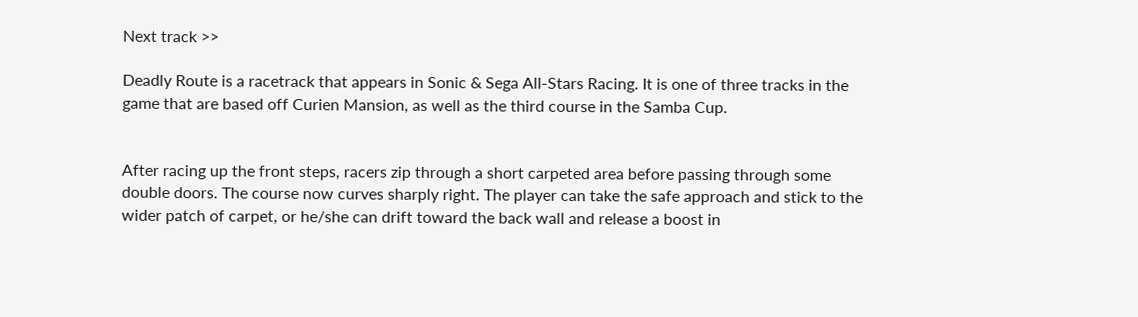Next track >>

Deadly Route is a racetrack that appears in Sonic & Sega All-Stars Racing. It is one of three tracks in the game that are based off Curien Mansion, as well as the third course in the Samba Cup.


After racing up the front steps, racers zip through a short carpeted area before passing through some double doors. The course now curves sharply right. The player can take the safe approach and stick to the wider patch of carpet, or he/she can drift toward the back wall and release a boost in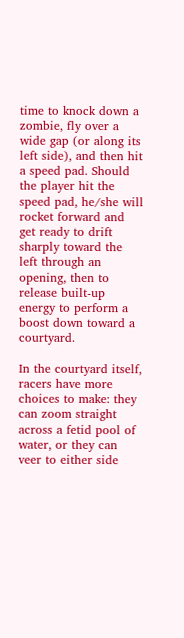time to knock down a zombie, fly over a wide gap (or along its left side), and then hit a speed pad. Should the player hit the speed pad, he/she will rocket forward and get ready to drift sharply toward the left through an opening, then to release built-up energy to perform a boost down toward a courtyard.

In the courtyard itself, racers have more choices to make: they can zoom straight across a fetid pool of water, or they can veer to either side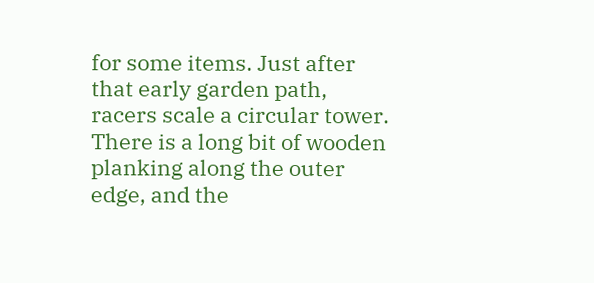for some items. Just after that early garden path, racers scale a circular tower. There is a long bit of wooden planking along the outer edge, and the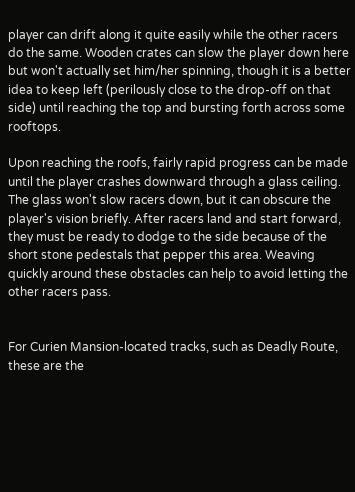player can drift along it quite easily while the other racers do the same. Wooden crates can slow the player down here but won't actually set him/her spinning, though it is a better idea to keep left (perilously close to the drop-off on that side) until reaching the top and bursting forth across some rooftops.

Upon reaching the roofs, fairly rapid progress can be made until the player crashes downward through a glass ceiling. The glass won't slow racers down, but it can obscure the player's vision briefly. After racers land and start forward, they must be ready to dodge to the side because of the short stone pedestals that pepper this area. Weaving quickly around these obstacles can help to avoid letting the other racers pass.


For Curien Mansion-located tracks, such as Deadly Route, these are the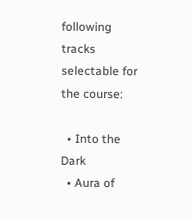following tracks selectable for the course:

  • Into the Dark
  • Aura of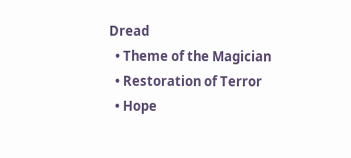Dread
  • Theme of the Magician
  • Restoration of Terror
  • Hope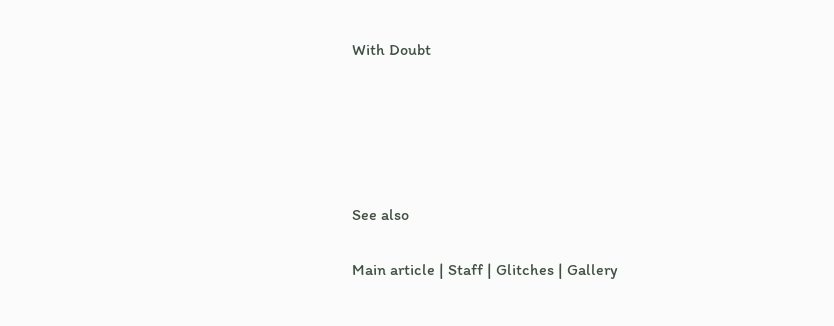With Doubt





See also

Main article | Staff | Glitches | Gallery